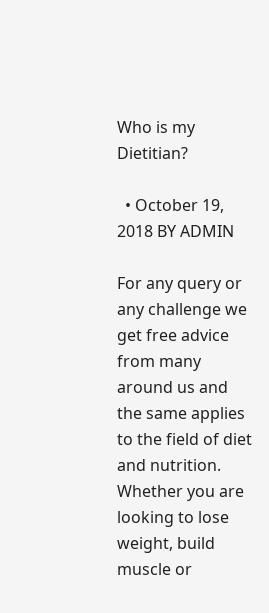Who is my Dietitian?

  • October 19, 2018 BY ADMIN

For any query or any challenge we get free advice from many around us and the same applies to the field of diet and nutrition. Whether you are looking to lose weight, build muscle or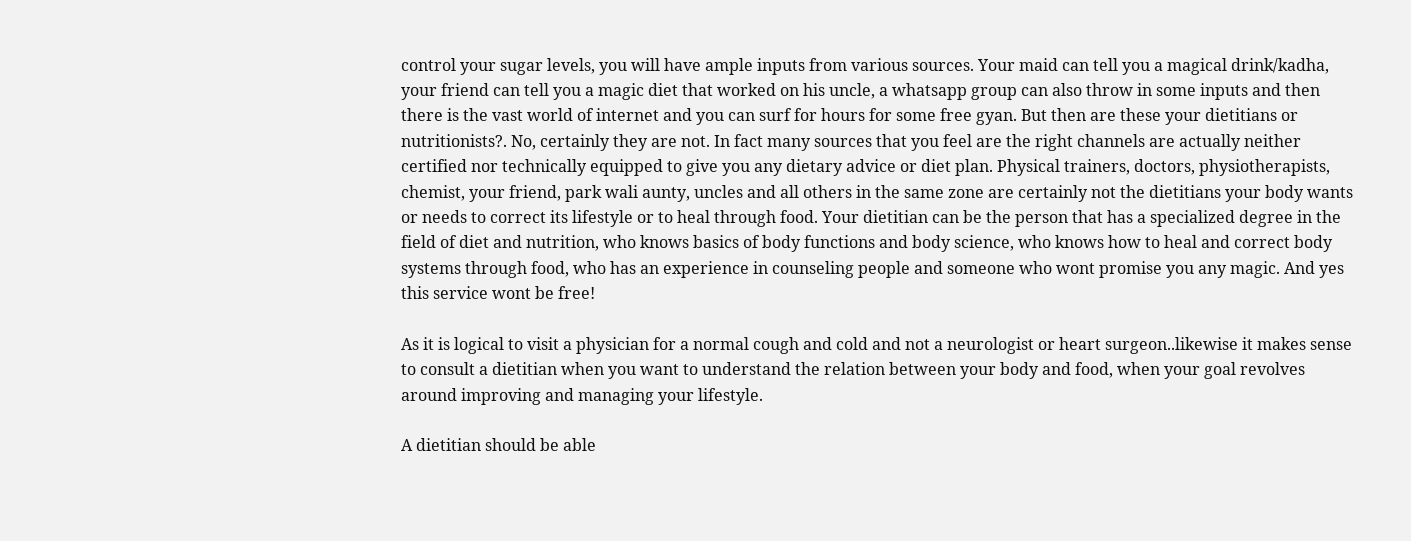control your sugar levels, you will have ample inputs from various sources. Your maid can tell you a magical drink/kadha, your friend can tell you a magic diet that worked on his uncle, a whatsapp group can also throw in some inputs and then there is the vast world of internet and you can surf for hours for some free gyan. But then are these your dietitians or nutritionists?. No, certainly they are not. In fact many sources that you feel are the right channels are actually neither certified nor technically equipped to give you any dietary advice or diet plan. Physical trainers, doctors, physiotherapists, chemist, your friend, park wali aunty, uncles and all others in the same zone are certainly not the dietitians your body wants or needs to correct its lifestyle or to heal through food. Your dietitian can be the person that has a specialized degree in the field of diet and nutrition, who knows basics of body functions and body science, who knows how to heal and correct body systems through food, who has an experience in counseling people and someone who wont promise you any magic. And yes this service wont be free!

As it is logical to visit a physician for a normal cough and cold and not a neurologist or heart surgeon..likewise it makes sense to consult a dietitian when you want to understand the relation between your body and food, when your goal revolves around improving and managing your lifestyle.

A dietitian should be able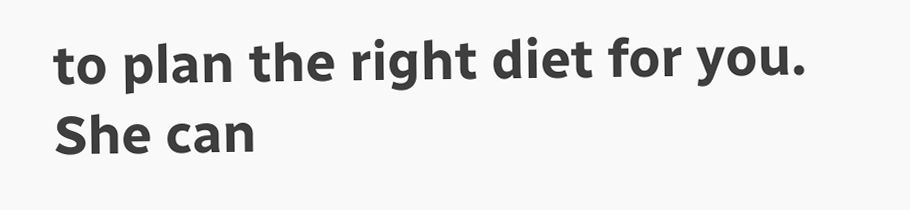to plan the right diet for you. She can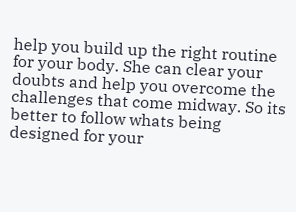help you build up the right routine for your body. She can clear your doubts and help you overcome the challenges that come midway. So its better to follow whats being designed for your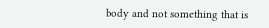body and not something that is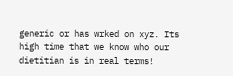generic or has wrked on xyz. Its high time that we know who our dietitian is in real terms!